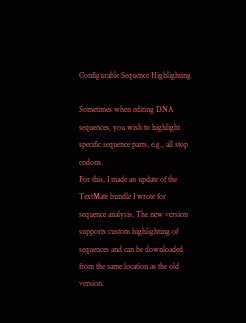Configurable Sequence Highlighting

Sometimes when editing DNA sequences, you wish to highlight specific sequence parts, e.g., all stop codons.
For this, I made an update of the TextMate bundle I wrote for sequence analysis. The new version supports custom highlighting of sequences and can be downloaded from the same location as the old version.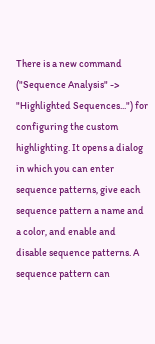There is a new command ("Sequence Analysis" -> "Highlighted Sequences...") for configuring the custom highlighting. It opens a dialog in which you can enter sequence patterns, give each sequence pattern a name and a color, and enable and disable sequence patterns. A sequence pattern can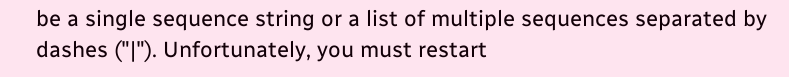be a single sequence string or a list of multiple sequences separated by dashes ("|"). Unfortunately, you must restart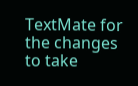TextMate for the changes to take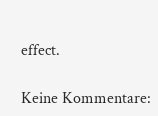effect.

Keine Kommentare: